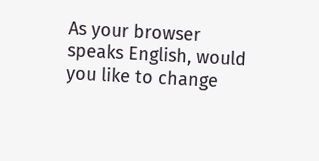As your browser speaks English, would you like to change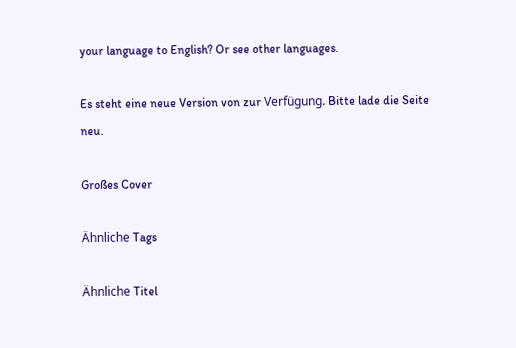your language to English? Or see other languages.

Es steht eine neue Version von zur Verfügung. Bitte lade die Seite neu.

Großes Cover

Ähnliche Tags

Ähnliche Titel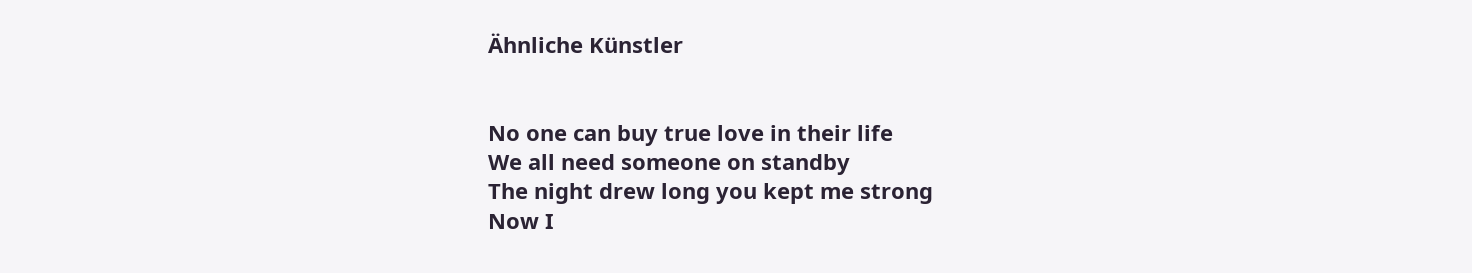Ähnliche Künstler


No one can buy true love in their life
We all need someone on standby
The night drew long you kept me strong
Now I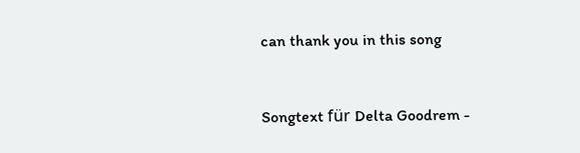can thank you in this song


Songtext für Delta Goodrem -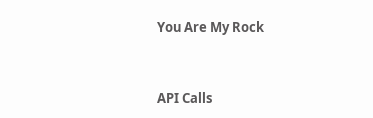You Are My Rock


API Calls